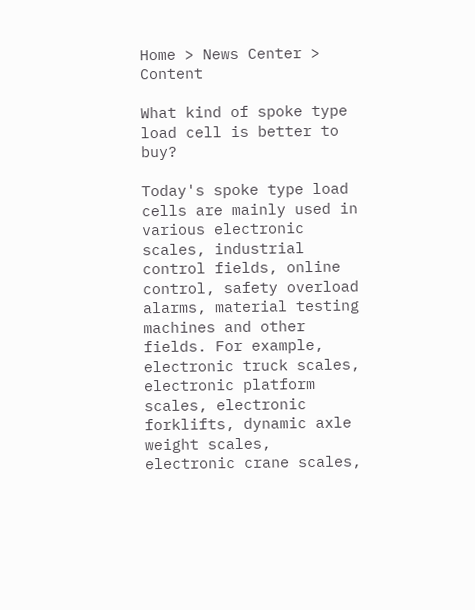Home > News Center > Content

What kind of spoke type load cell is better to buy?

Today's spoke type load cells are mainly used in various electronic scales, industrial control fields, online control, safety overload alarms, material testing machines and other fields. For example, electronic truck scales, electronic platform scales, electronic forklifts, dynamic axle weight scales, electronic crane scales,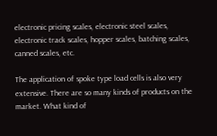electronic pricing scales, electronic steel scales, electronic track scales, hopper scales, batching scales, canned scales, etc.

The application of spoke type load cells is also very extensive. There are so many kinds of products on the market. What kind of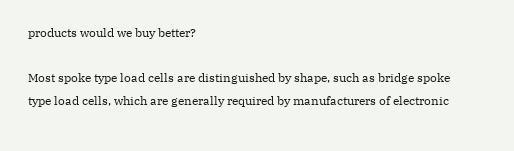products would we buy better?

Most spoke type load cells are distinguished by shape, such as bridge spoke type load cells, which are generally required by manufacturers of electronic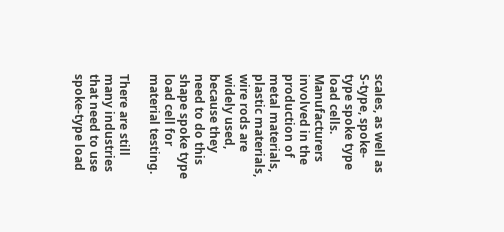scales, as well as S-type, spoke-type spoke type load cells. Manufacturers involved in the production of metal materials, plastic materials, wire rods are widely used, because they need to do this shape spoke type load cell for material testing.

There are still many industries that need to use spoke-type load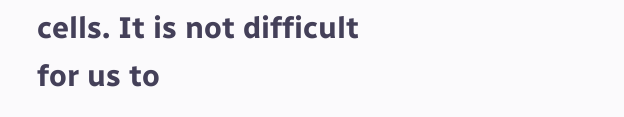cells. It is not difficult for us to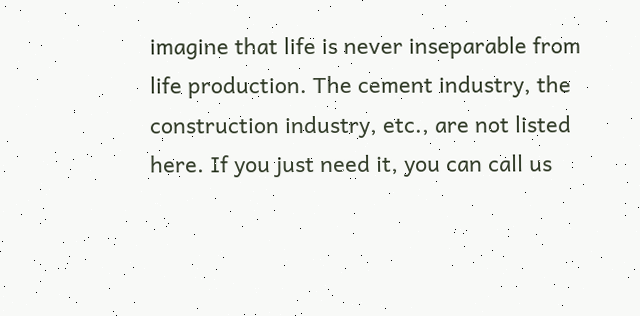imagine that life is never inseparable from life production. The cement industry, the construction industry, etc., are not listed here. If you just need it, you can call us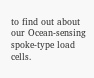to find out about our Ocean-sensing spoke-type load cells.